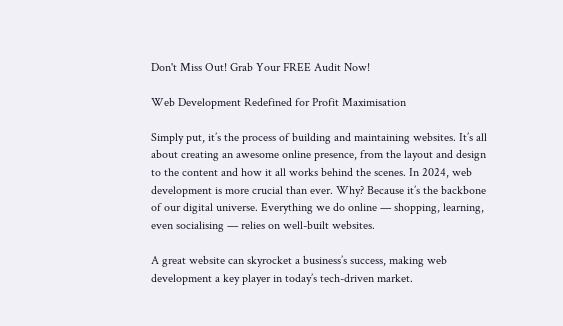Don't Miss Out! Grab Your FREE Audit Now!

Web Development Redefined for Profit Maximisation

Simply put, it’s the process of building and maintaining websites. It’s all about creating an awesome online presence, from the layout and design to the content and how it all works behind the scenes. In 2024, web development is more crucial than ever. Why? Because it’s the backbone of our digital universe. Everything we do online — shopping, learning, even socialising — relies on well-built websites.

A great website can skyrocket a business’s success, making web development a key player in today’s tech-driven market.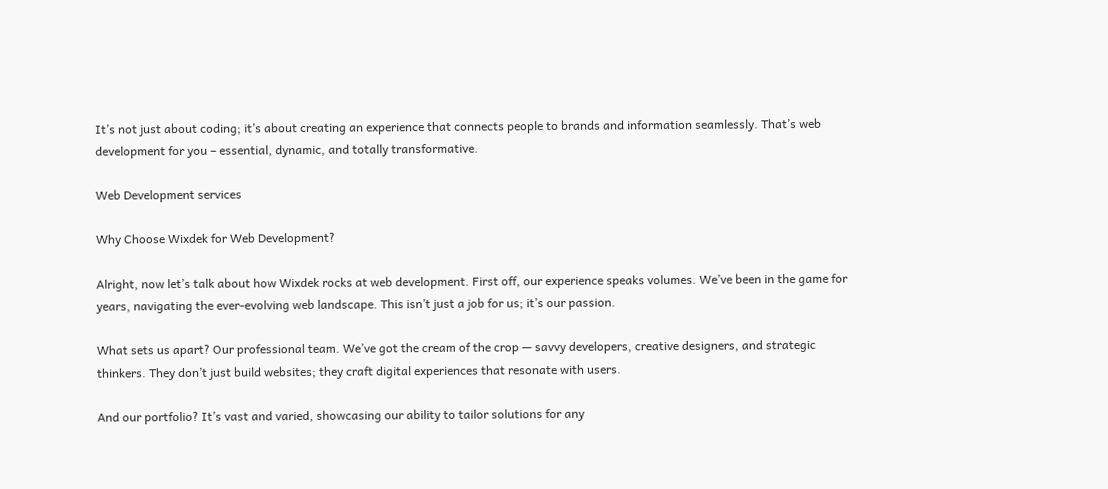It’s not just about coding; it’s about creating an experience that connects people to brands and information seamlessly. That’s web development for you – essential, dynamic, and totally transformative.

Web Development services

Why Choose Wixdek for Web Development?

Alright, now let’s talk about how Wixdek rocks at web development. First off, our experience speaks volumes. We’ve been in the game for years, navigating the ever-evolving web landscape. This isn’t just a job for us; it’s our passion.

What sets us apart? Our professional team. We’ve got the cream of the crop — savvy developers, creative designers, and strategic thinkers. They don’t just build websites; they craft digital experiences that resonate with users.

And our portfolio? It’s vast and varied, showcasing our ability to tailor solutions for any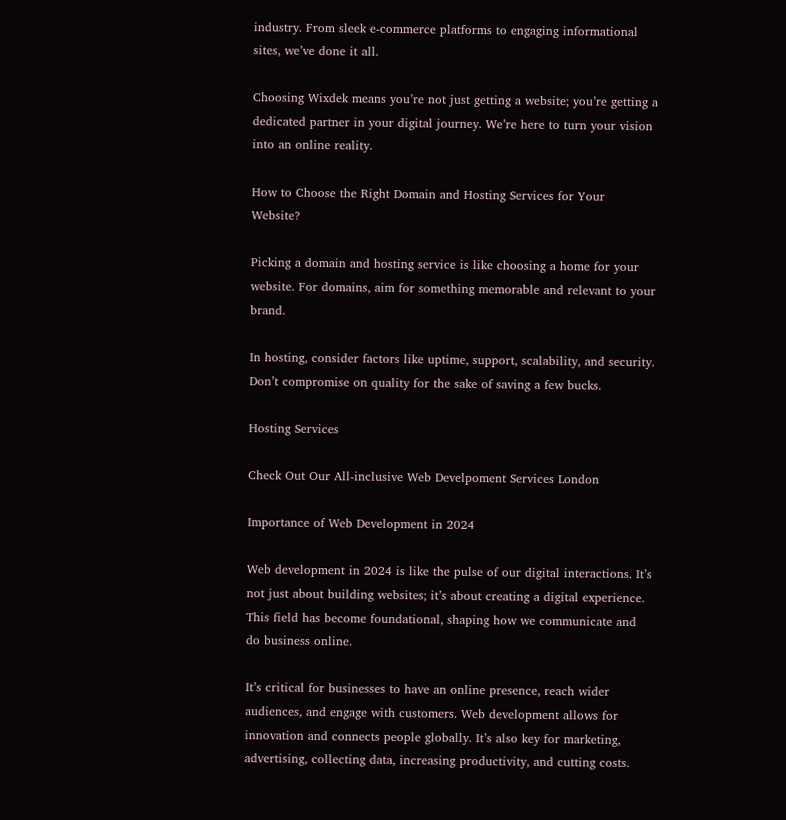industry. From sleek e-commerce platforms to engaging informational sites, we’ve done it all.

Choosing Wixdek means you’re not just getting a website; you’re getting a dedicated partner in your digital journey. We’re here to turn your vision into an online reality.

How to Choose the Right Domain and Hosting Services for Your Website?

Picking a domain and hosting service is like choosing a home for your website. For domains, aim for something memorable and relevant to your brand.

In hosting, consider factors like uptime, support, scalability, and security. Don’t compromise on quality for the sake of saving a few bucks.

Hosting Services

Check Out Our All-inclusive Web Develpoment Services London

Importance of Web Development in 2024

Web development in 2024 is like the pulse of our digital interactions. It’s not just about building websites; it’s about creating a digital experience. This field has become foundational, shaping how we communicate and do business online.

It’s critical for businesses to have an online presence, reach wider audiences, and engage with customers. Web development allows for innovation and connects people globally. It’s also key for marketing, advertising, collecting data, increasing productivity, and cutting costs.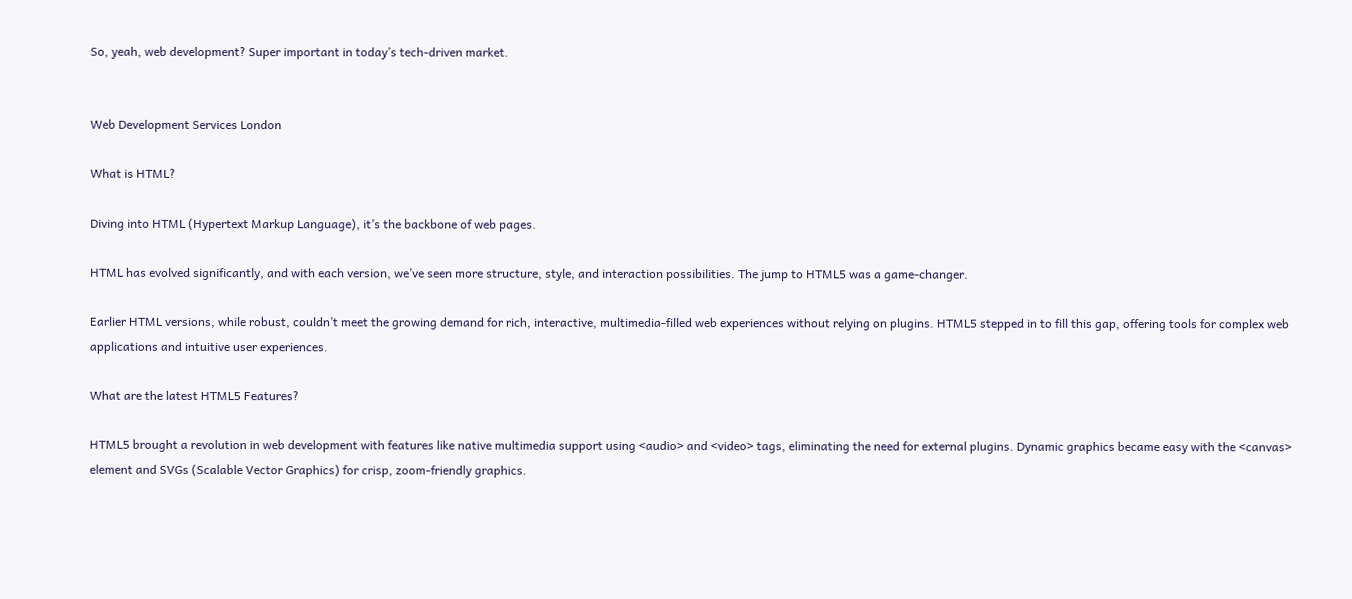So, yeah, web development? Super important in today’s tech-driven market.


Web Development Services London

What is HTML?

Diving into HTML (Hypertext Markup Language), it’s the backbone of web pages.

HTML has evolved significantly, and with each version, we’ve seen more structure, style, and interaction possibilities. The jump to HTML5 was a game-changer.

Earlier HTML versions, while robust, couldn’t meet the growing demand for rich, interactive, multimedia-filled web experiences without relying on plugins. HTML5 stepped in to fill this gap, offering tools for complex web applications and intuitive user experiences.

What are the latest HTML5 Features?

HTML5 brought a revolution in web development with features like native multimedia support using <audio> and <video> tags, eliminating the need for external plugins. Dynamic graphics became easy with the <canvas> element and SVGs (Scalable Vector Graphics) for crisp, zoom-friendly graphics.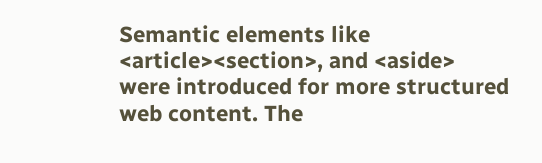Semantic elements like <article><section>, and <aside> were introduced for more structured web content. The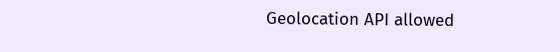Geolocation API allowed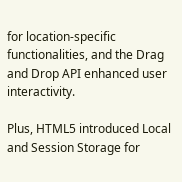for location-specific functionalities, and the Drag and Drop API enhanced user interactivity.

Plus, HTML5 introduced Local and Session Storage for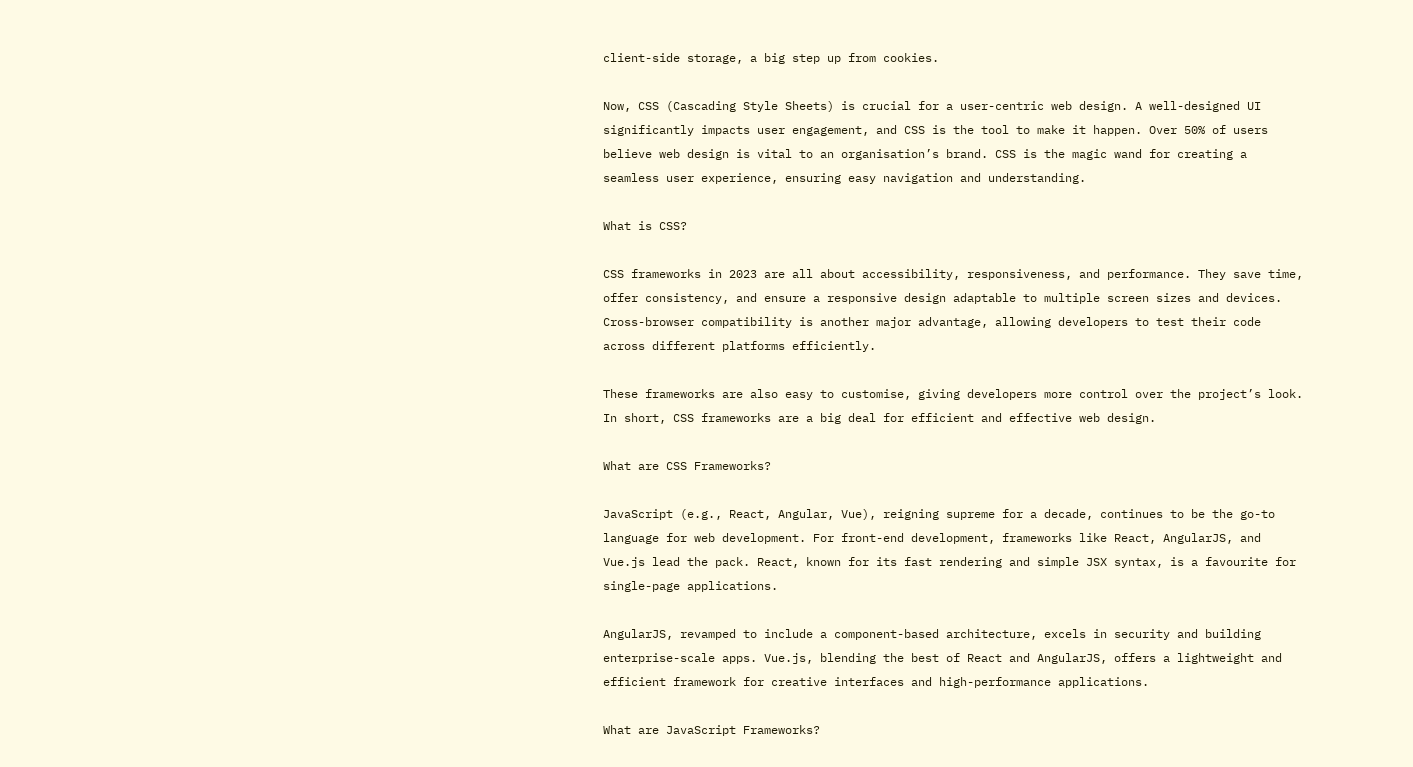client-side storage, a big step up from cookies.

Now, CSS (Cascading Style Sheets) is crucial for a user-centric web design. A well-designed UI significantly impacts user engagement, and CSS is the tool to make it happen. Over 50% of users believe web design is vital to an organisation’s brand. CSS is the magic wand for creating a seamless user experience, ensuring easy navigation and understanding.

What is CSS?

CSS frameworks in 2023 are all about accessibility, responsiveness, and performance. They save time, offer consistency, and ensure a responsive design adaptable to multiple screen sizes and devices. Cross-browser compatibility is another major advantage, allowing developers to test their code across different platforms efficiently.

These frameworks are also easy to customise, giving developers more control over the project’s look. In short, CSS frameworks are a big deal for efficient and effective web design.

What are CSS Frameworks?

JavaScript (e.g., React, Angular, Vue), reigning supreme for a decade, continues to be the go-to language for web development. For front-end development, frameworks like React, AngularJS, and Vue.js lead the pack. React, known for its fast rendering and simple JSX syntax, is a favourite for single-page applications.

AngularJS, revamped to include a component-based architecture, excels in security and building enterprise-scale apps. Vue.js, blending the best of React and AngularJS, offers a lightweight and efficient framework for creative interfaces and high-performance applications.

What are JavaScript Frameworks?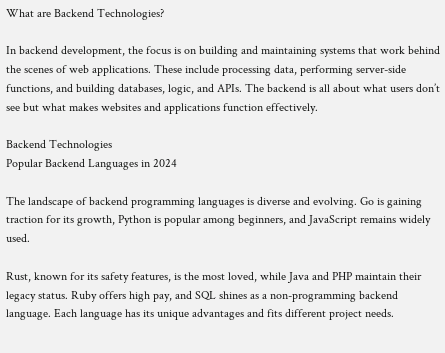What are Backend Technologies?

In backend development, the focus is on building and maintaining systems that work behind the scenes of web applications. These include processing data, performing server-side functions, and building databases, logic, and APIs. The backend is all about what users don’t see but what makes websites and applications function effectively.

Backend Technologies
Popular Backend Languages in 2024

The landscape of backend programming languages is diverse and evolving. Go is gaining traction for its growth, Python is popular among beginners, and JavaScript remains widely used.

Rust, known for its safety features, is the most loved, while Java and PHP maintain their legacy status. Ruby offers high pay, and SQL shines as a non-programming backend language. Each language has its unique advantages and fits different project needs.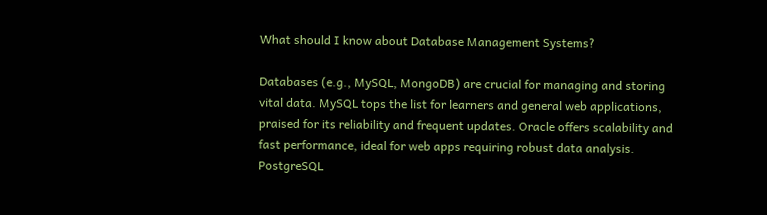What should I know about Database Management Systems?

Databases (e.g., MySQL, MongoDB) are crucial for managing and storing vital data. MySQL tops the list for learners and general web applications, praised for its reliability and frequent updates. Oracle offers scalability and fast performance, ideal for web apps requiring robust data analysis. PostgreSQL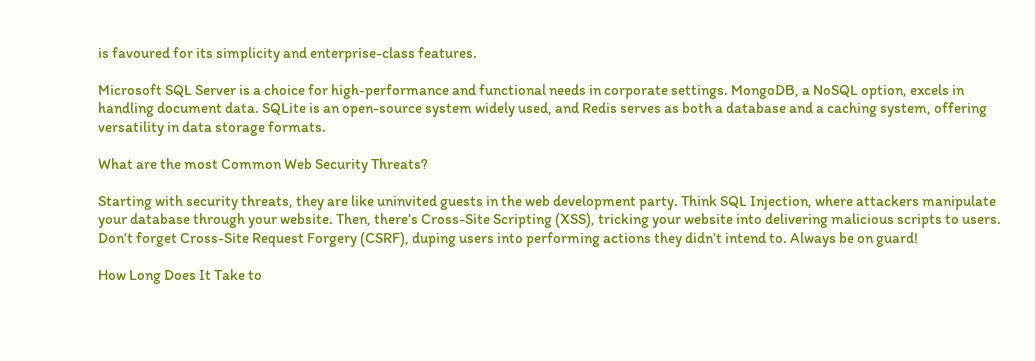is favoured for its simplicity and enterprise-class features.

Microsoft SQL Server is a choice for high-performance and functional needs in corporate settings. MongoDB, a NoSQL option, excels in handling document data. SQLite is an open-source system widely used, and Redis serves as both a database and a caching system, offering versatility in data storage formats.

What are the most Common Web Security Threats?

Starting with security threats, they are like uninvited guests in the web development party. Think SQL Injection, where attackers manipulate your database through your website. Then, there’s Cross-Site Scripting (XSS), tricking your website into delivering malicious scripts to users. Don’t forget Cross-Site Request Forgery (CSRF), duping users into performing actions they didn’t intend to. Always be on guard!

How Long Does It Take to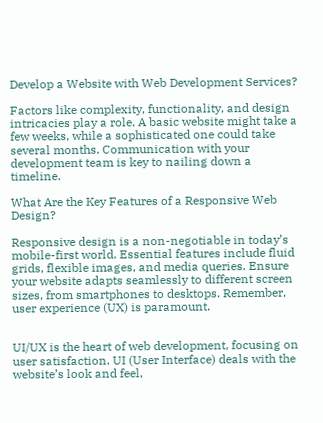Develop a Website with Web Development Services?

Factors like complexity, functionality, and design intricacies play a role. A basic website might take a few weeks, while a sophisticated one could take several months. Communication with your development team is key to nailing down a timeline.

What Are the Key Features of a Responsive Web Design?

Responsive design is a non-negotiable in today’s mobile-first world. Essential features include fluid grids, flexible images, and media queries. Ensure your website adapts seamlessly to different screen sizes, from smartphones to desktops. Remember, user experience (UX) is paramount.


UI/UX is the heart of web development, focusing on user satisfaction. UI (User Interface) deals with the website’s look and feel,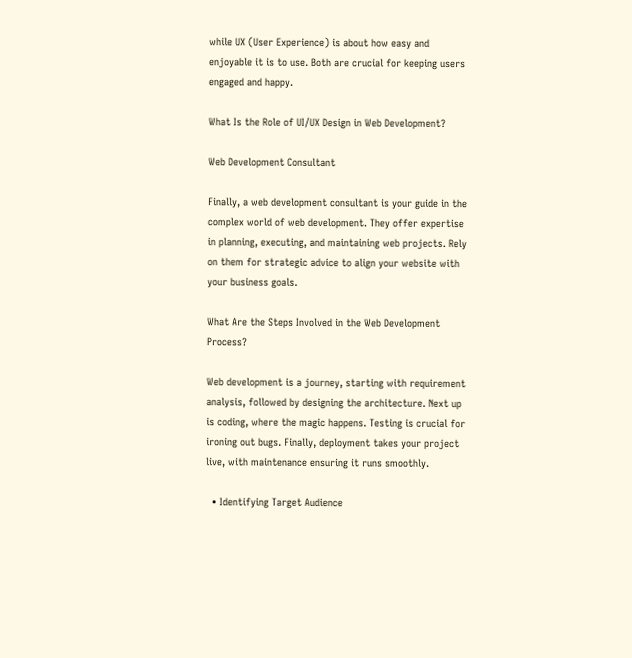while UX (User Experience) is about how easy and enjoyable it is to use. Both are crucial for keeping users engaged and happy.

What Is the Role of UI/UX Design in Web Development?

Web Development Consultant

Finally, a web development consultant is your guide in the complex world of web development. They offer expertise in planning, executing, and maintaining web projects. Rely on them for strategic advice to align your website with your business goals.

What Are the Steps Involved in the Web Development Process?

Web development is a journey, starting with requirement analysis, followed by designing the architecture. Next up is coding, where the magic happens. Testing is crucial for ironing out bugs. Finally, deployment takes your project live, with maintenance ensuring it runs smoothly.

  • Identifying Target Audience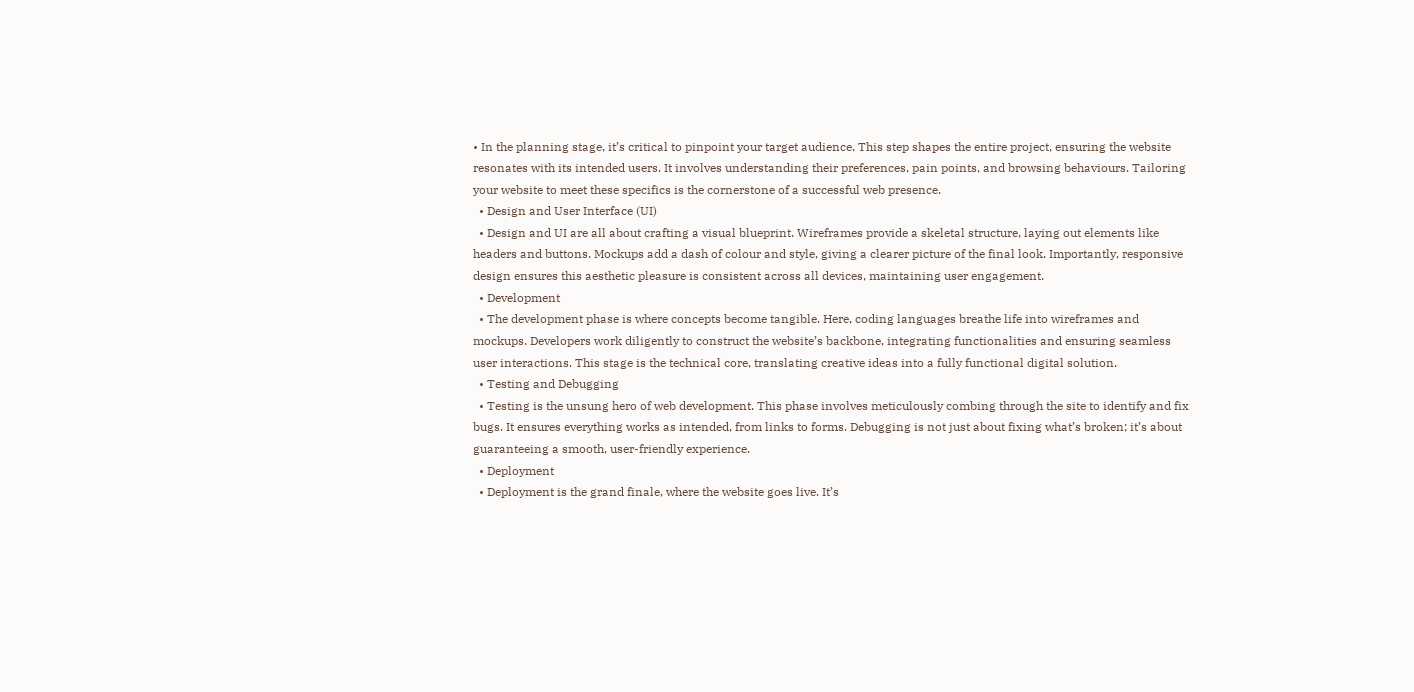• In the planning stage, it’s critical to pinpoint your target audience. This step shapes the entire project, ensuring the website resonates with its intended users. It involves understanding their preferences, pain points, and browsing behaviours. Tailoring your website to meet these specifics is the cornerstone of a successful web presence.
  • Design and User Interface (UI)
  • Design and UI are all about crafting a visual blueprint. Wireframes provide a skeletal structure, laying out elements like headers and buttons. Mockups add a dash of colour and style, giving a clearer picture of the final look. Importantly, responsive design ensures this aesthetic pleasure is consistent across all devices, maintaining user engagement.
  • Development
  • The development phase is where concepts become tangible. Here, coding languages breathe life into wireframes and mockups. Developers work diligently to construct the website’s backbone, integrating functionalities and ensuring seamless user interactions. This stage is the technical core, translating creative ideas into a fully functional digital solution.
  • Testing and Debugging
  • Testing is the unsung hero of web development. This phase involves meticulously combing through the site to identify and fix bugs. It ensures everything works as intended, from links to forms. Debugging is not just about fixing what’s broken; it’s about guaranteeing a smooth, user-friendly experience.
  • Deployment
  • Deployment is the grand finale, where the website goes live. It’s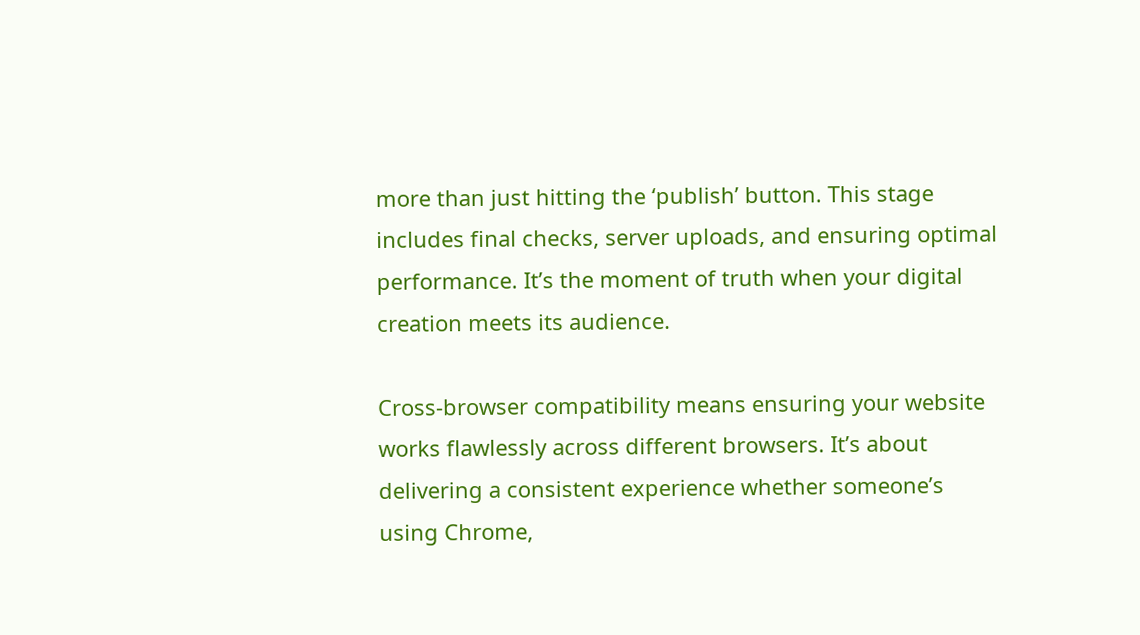more than just hitting the ‘publish’ button. This stage includes final checks, server uploads, and ensuring optimal performance. It’s the moment of truth when your digital creation meets its audience.

Cross-browser compatibility means ensuring your website works flawlessly across different browsers. It’s about delivering a consistent experience whether someone’s using Chrome,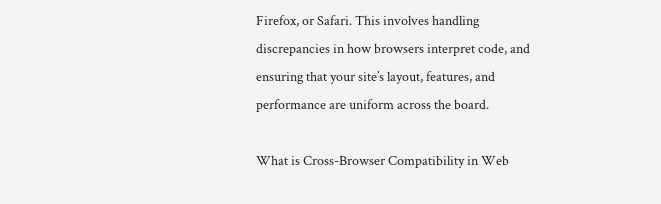Firefox, or Safari. This involves handling discrepancies in how browsers interpret code, and ensuring that your site’s layout, features, and performance are uniform across the board.

What is Cross-Browser Compatibility in Web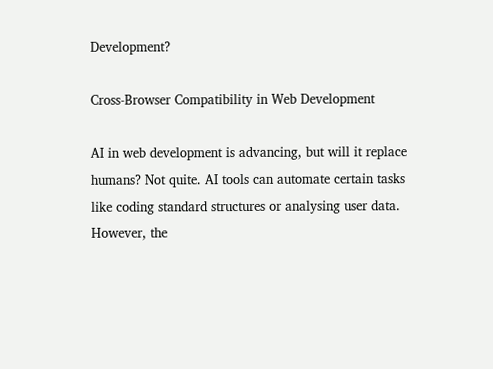Development?

Cross-Browser Compatibility in Web Development

AI in web development is advancing, but will it replace humans? Not quite. AI tools can automate certain tasks like coding standard structures or analysing user data. However, the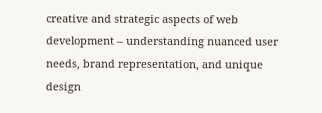creative and strategic aspects of web development – understanding nuanced user needs, brand representation, and unique design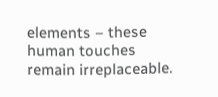elements – these human touches remain irreplaceable.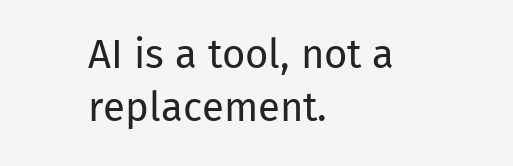AI is a tool, not a replacement.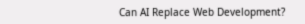Can AI Replace Web Development?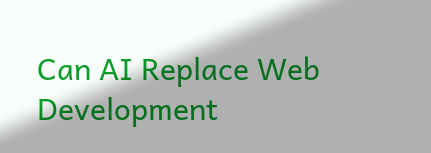Can AI Replace Web Development